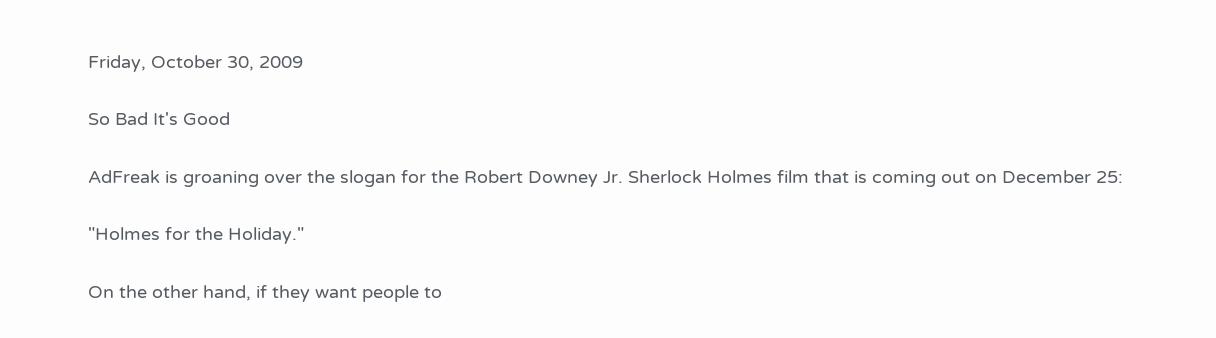Friday, October 30, 2009

So Bad It's Good

AdFreak is groaning over the slogan for the Robert Downey Jr. Sherlock Holmes film that is coming out on December 25:

"Holmes for the Holiday."

On the other hand, if they want people to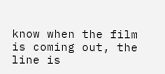know when the film is coming out, the line is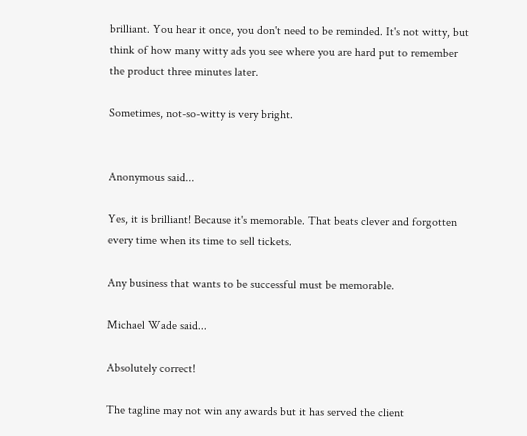brilliant. You hear it once, you don't need to be reminded. It's not witty, but think of how many witty ads you see where you are hard put to remember the product three minutes later.

Sometimes, not-so-witty is very bright.


Anonymous said...

Yes, it is brilliant! Because it's memorable. That beats clever and forgotten every time when its time to sell tickets.

Any business that wants to be successful must be memorable.

Michael Wade said...

Absolutely correct!

The tagline may not win any awards but it has served the client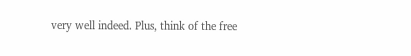very well indeed. Plus, think of the free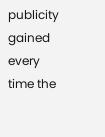publicity gained every time the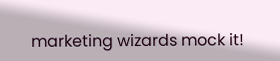marketing wizards mock it!